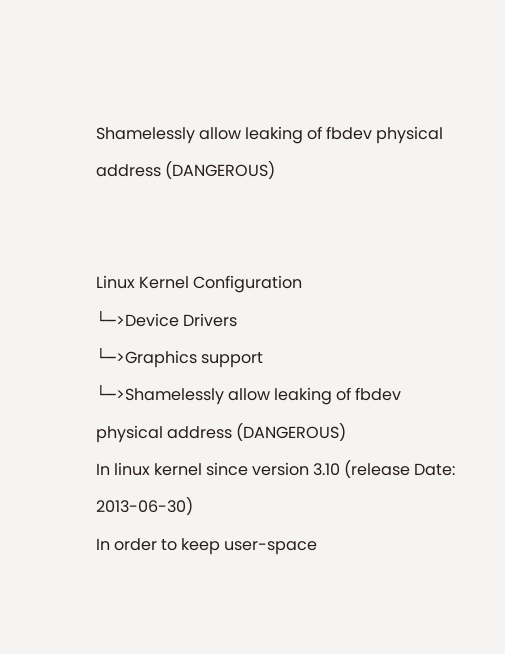Shamelessly allow leaking of fbdev physical address (DANGEROUS)


Linux Kernel Configuration
└─>Device Drivers
└─>Graphics support
└─>Shamelessly allow leaking of fbdev physical address (DANGEROUS)
In linux kernel since version 3.10 (release Date: 2013-06-30)
In order to keep user-space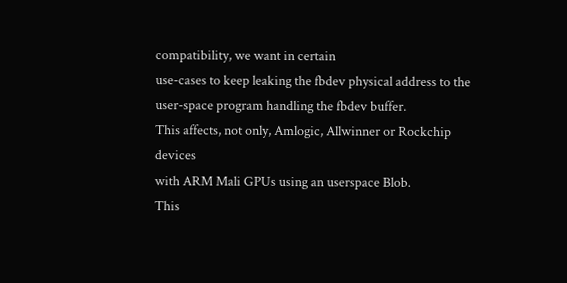compatibility, we want in certain
use-cases to keep leaking the fbdev physical address to the
user-space program handling the fbdev buffer.
This affects, not only, Amlogic, Allwinner or Rockchip devices
with ARM Mali GPUs using an userspace Blob.
This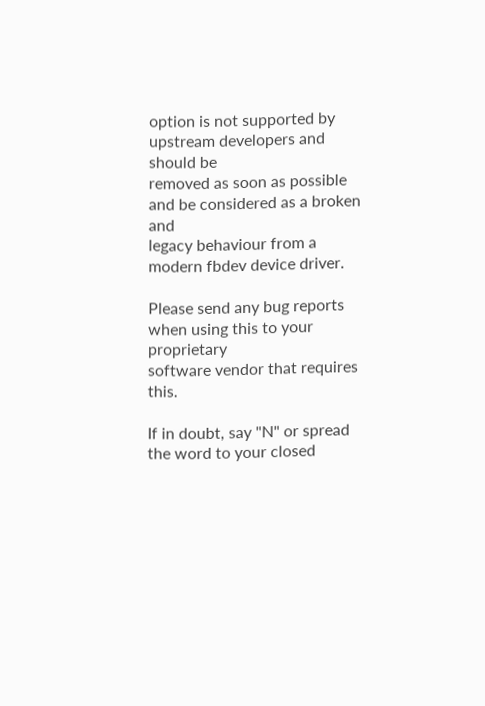option is not supported by upstream developers and should be
removed as soon as possible and be considered as a broken and
legacy behaviour from a modern fbdev device driver.

Please send any bug reports when using this to your proprietary
software vendor that requires this.

If in doubt, say "N" or spread the word to your closed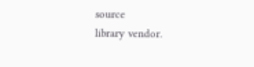source
library vendor.